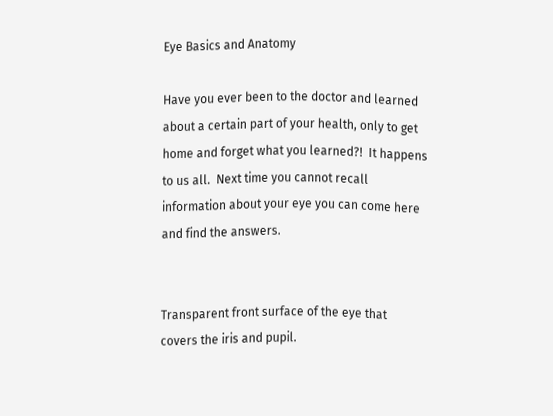Eye Basics and Anatomy

Have you ever been to the doctor and learned about a certain part of your health, only to get home and forget what you learned?!  It happens to us all.  Next time you cannot recall information about your eye you can come here and find the answers.


Transparent front surface of the eye that covers the iris and pupil.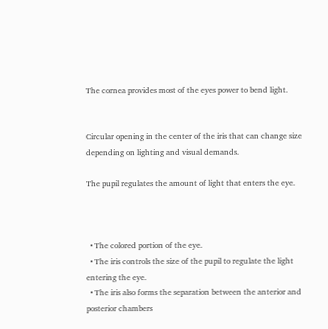The cornea provides most of the eyes power to bend light.


Circular opening in the center of the iris that can change size depending on lighting and visual demands.

The pupil regulates the amount of light that enters the eye.



  • The colored portion of the eye.
  • The iris controls the size of the pupil to regulate the light entering the eye.
  • The iris also forms the separation between the anterior and posterior chambers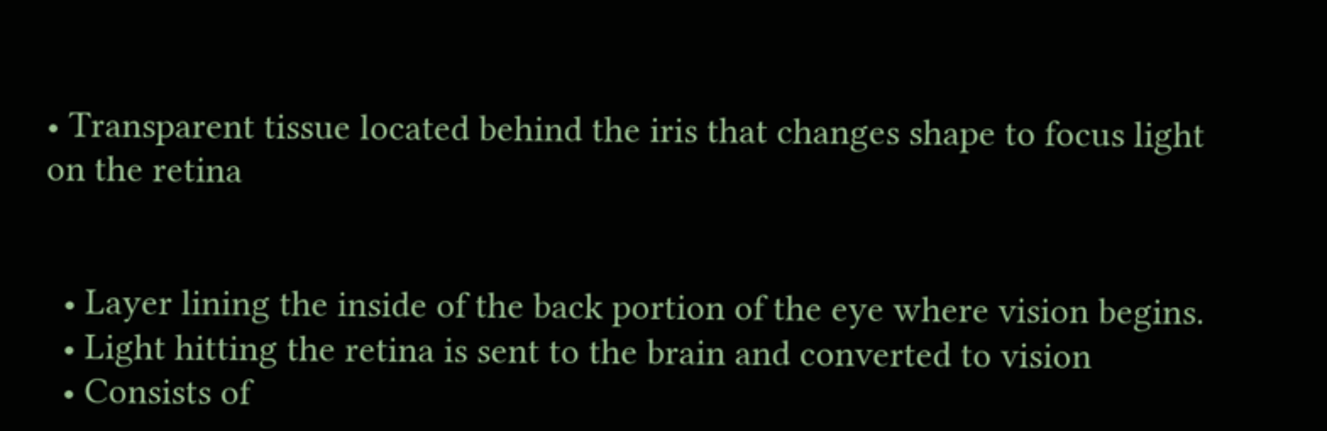• Transparent tissue located behind the iris that changes shape to focus light on the retina


  • Layer lining the inside of the back portion of the eye where vision begins.
  • Light hitting the retina is sent to the brain and converted to vision
  • Consists of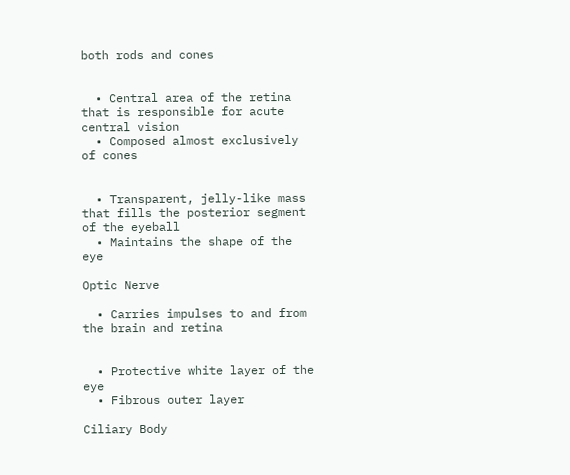both rods and cones


  • Central area of the retina that is responsible for acute central vision
  • Composed almost exclusively of cones


  • Transparent, jelly-like mass that fills the posterior segment of the eyeball
  • Maintains the shape of the eye

Optic Nerve

  • Carries impulses to and from the brain and retina


  • Protective white layer of the eye
  • Fibrous outer layer

Ciliary Body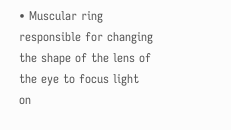• Muscular ring responsible for changing the shape of the lens of the eye to focus light on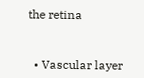the retina


  • Vascular layer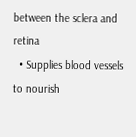between the sclera and retina
  • Supplies blood vessels to nourish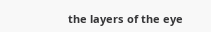the layers of the eye